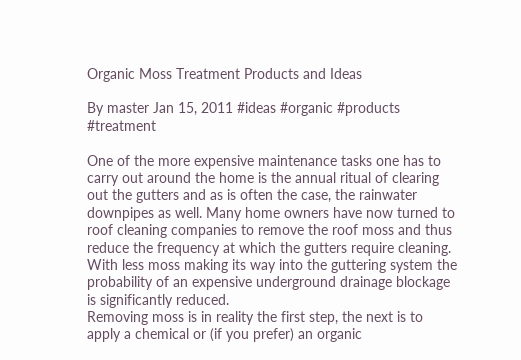Organic Moss Treatment Products and Ideas

By master Jan 15, 2011 #ideas #organic #products #treatment

One of the more expensive maintenance tasks one has to carry out around the home is the annual ritual of clearing out the gutters and as is often the case, the rainwater downpipes as well. Many home owners have now turned to roof cleaning companies to remove the roof moss and thus reduce the frequency at which the gutters require cleaning. With less moss making its way into the guttering system the probability of an expensive underground drainage blockage is significantly reduced.
Removing moss is in reality the first step, the next is to apply a chemical or (if you prefer) an organic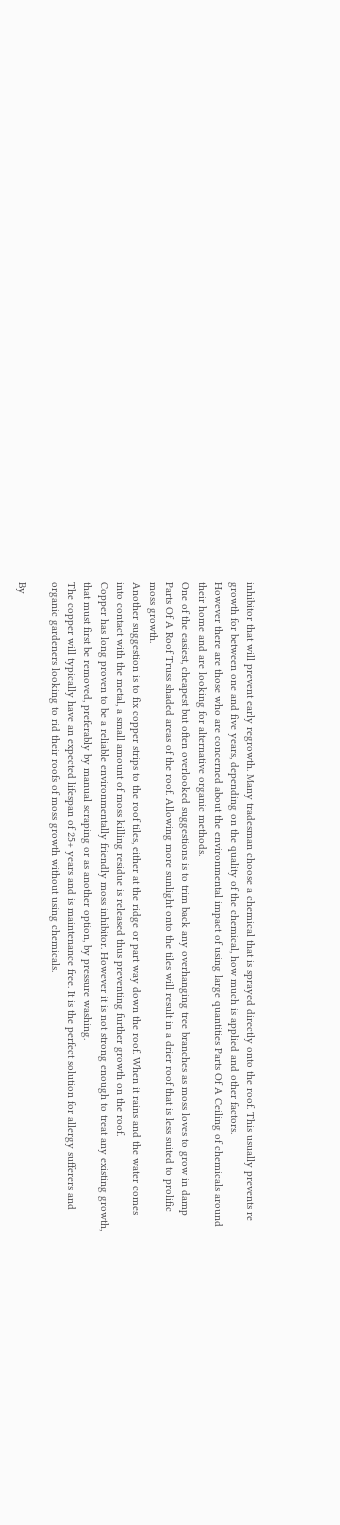inhibitor that will prevent early regrowth. Many tradesman choose a chemical that is sprayed directly onto the roof. This usually prevents re growth for between one and five years, depending on the quality of the chemical, how much is applied and other factors.
However there are those who are concerned about the environmental impact of using large quantities Parts Of A Ceiling of chemicals around their home and are looking for alternative organic methods.
One of the easiest, cheapest but often overlooked suggestions is to trim back any overhanging tree branches as moss loves to grow in damp Parts Of A Roof Truss shaded areas of the roof. Allowing more sunlight onto the tiles will result in a drier roof that is less suited to prolific moss growth.
Another suggestion is to fix copper strips to the roof tiles, either at the ridge or part way down the roof. When it rains and the water comes into contact with the metal, a small amount of moss killing residue is released thus preventing further growth on the roof.
Copper has long proven to be a reliable environmentally friendly moss inhibitor. However it is not strong enough to treat any existing growth, that must first be removed, preferably by manual scraping or as another option, by pressure washing.
The copper will typically have an expected lifespan of 25+ years and is maintenance free. It is the perfect solution for allergy sufferers and organic gardeners looking to rid their roofs of moss growth without using chemicals.

By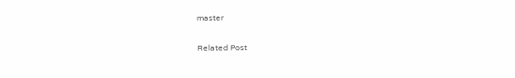master

Related Post